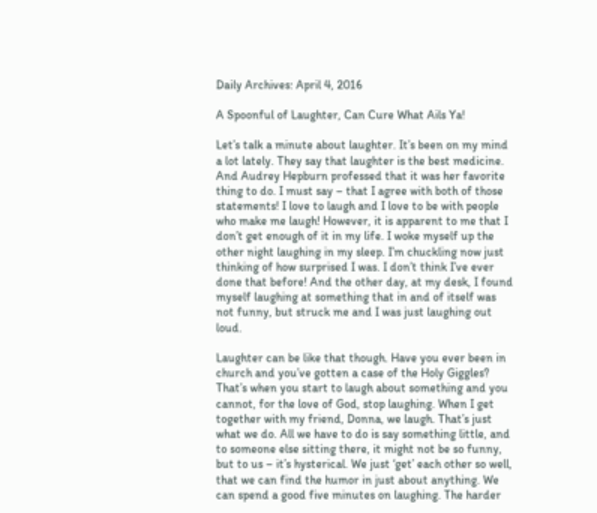Daily Archives: April 4, 2016

A Spoonful of Laughter, Can Cure What Ails Ya!

Let’s talk a minute about laughter. It’s been on my mind a lot lately. They say that laughter is the best medicine. And Audrey Hepburn professed that it was her favorite thing to do. I must say – that I agree with both of those statements! I love to laugh and I love to be with people who make me laugh! However, it is apparent to me that I don’t get enough of it in my life. I woke myself up the other night laughing in my sleep. I’m chuckling now just thinking of how surprised I was. I don’t think I’ve ever done that before! And the other day, at my desk, I found myself laughing at something that in and of itself was not funny, but struck me and I was just laughing out loud.

Laughter can be like that though. Have you ever been in church and you’ve gotten a case of the Holy Giggles? That’s when you start to laugh about something and you cannot, for the love of God, stop laughing. When I get together with my friend, Donna, we laugh. That’s just what we do. All we have to do is say something little, and to someone else sitting there, it might not be so funny, but to us – it’s hysterical. We just ‘get’ each other so well, that we can find the humor in just about anything. We can spend a good five minutes on laughing. The harder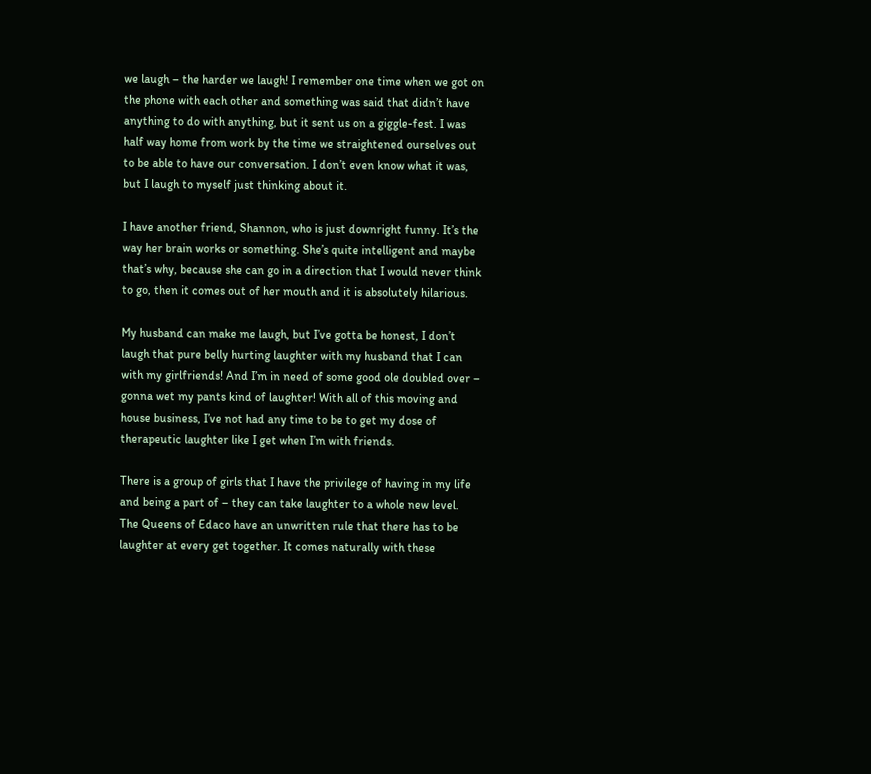we laugh – the harder we laugh! I remember one time when we got on the phone with each other and something was said that didn’t have anything to do with anything, but it sent us on a giggle-fest. I was half way home from work by the time we straightened ourselves out to be able to have our conversation. I don’t even know what it was, but I laugh to myself just thinking about it.

I have another friend, Shannon, who is just downright funny. It’s the way her brain works or something. She’s quite intelligent and maybe that’s why, because she can go in a direction that I would never think to go, then it comes out of her mouth and it is absolutely hilarious.

My husband can make me laugh, but I’ve gotta be honest, I don’t laugh that pure belly hurting laughter with my husband that I can with my girlfriends! And I’m in need of some good ole doubled over – gonna wet my pants kind of laughter! With all of this moving and house business, I’ve not had any time to be to get my dose of therapeutic laughter like I get when I’m with friends.

There is a group of girls that I have the privilege of having in my life and being a part of – they can take laughter to a whole new level. The Queens of Edaco have an unwritten rule that there has to be laughter at every get together. It comes naturally with these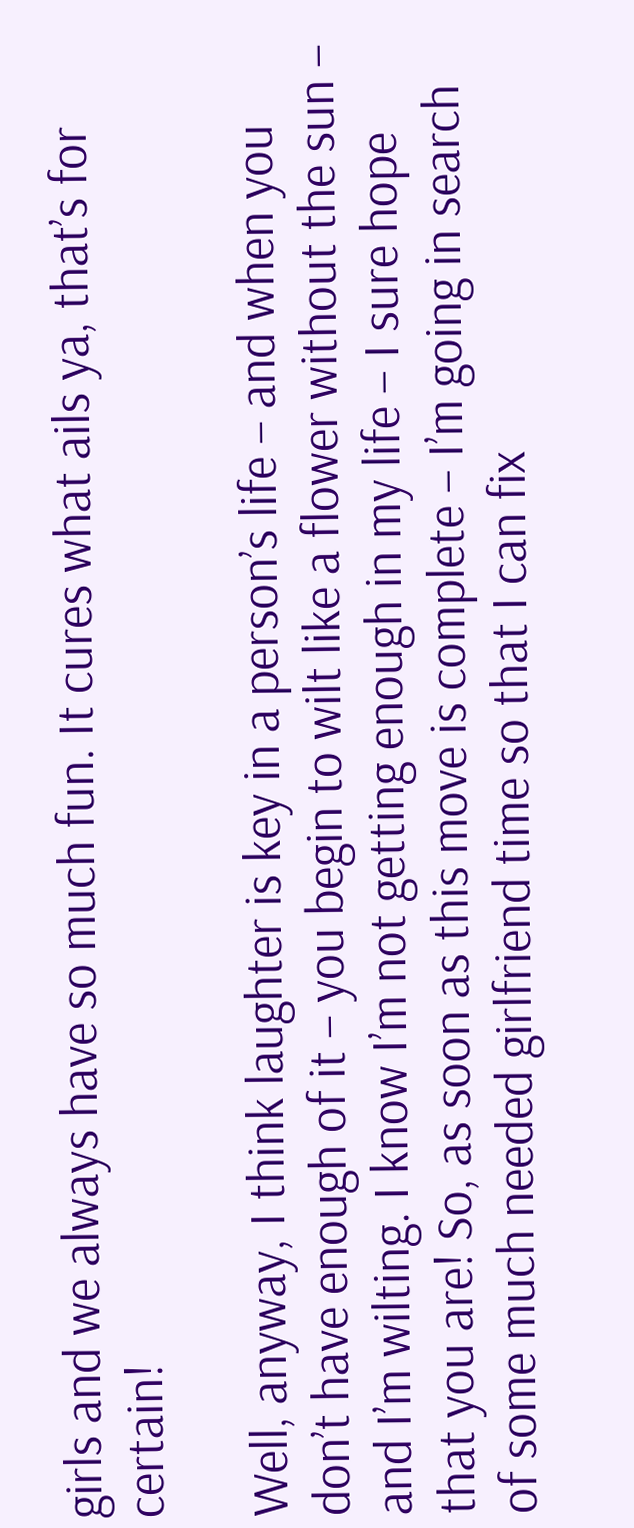girls and we always have so much fun. It cures what ails ya, that’s for certain!

Well, anyway, I think laughter is key in a person’s life – and when you don’t have enough of it – you begin to wilt like a flower without the sun – and I’m wilting. I know I’m not getting enough in my life – I sure hope that you are! So, as soon as this move is complete – I’m going in search of some much needed girlfriend time so that I can fix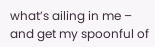what’s ailing in me – and get my spoonful of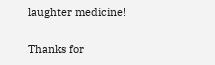laughter medicine!

Thanks for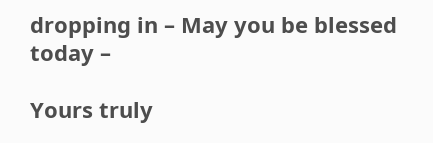dropping in – May you be blessed today –

Yours truly